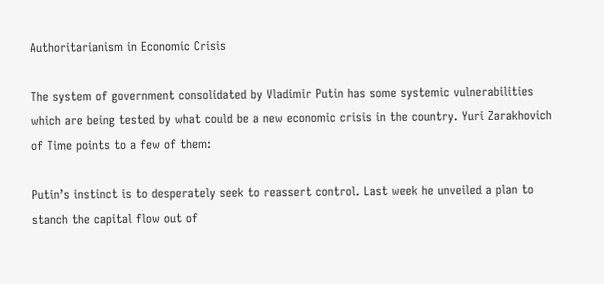Authoritarianism in Economic Crisis

The system of government consolidated by Vladimir Putin has some systemic vulnerabilities which are being tested by what could be a new economic crisis in the country. Yuri Zarakhovich of Time points to a few of them:

Putin’s instinct is to desperately seek to reassert control. Last week he unveiled a plan to stanch the capital flow out of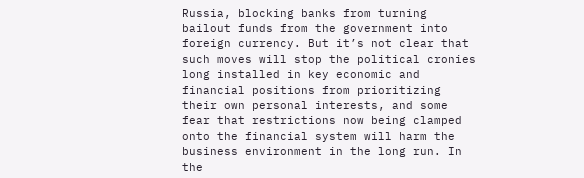Russia, blocking banks from turning bailout funds from the government into foreign currency. But it’s not clear that such moves will stop the political cronies long installed in key economic and financial positions from prioritizing their own personal interests, and some fear that restrictions now being clamped onto the financial system will harm the business environment in the long run. In the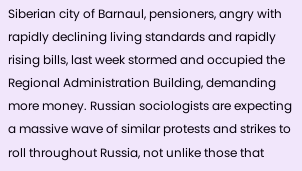Siberian city of Barnaul, pensioners, angry with rapidly declining living standards and rapidly rising bills, last week stormed and occupied the Regional Administration Building, demanding more money. Russian sociologists are expecting a massive wave of similar protests and strikes to roll throughout Russia, not unlike those that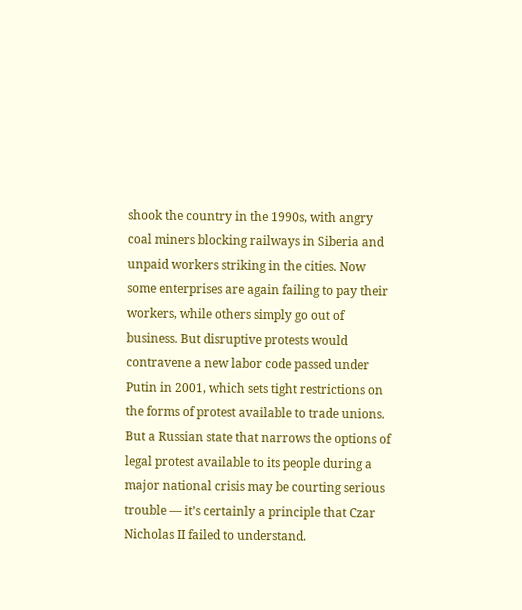shook the country in the 1990s, with angry coal miners blocking railways in Siberia and unpaid workers striking in the cities. Now some enterprises are again failing to pay their workers, while others simply go out of business. But disruptive protests would contravene a new labor code passed under Putin in 2001, which sets tight restrictions on the forms of protest available to trade unions. But a Russian state that narrows the options of legal protest available to its people during a major national crisis may be courting serious trouble — it’s certainly a principle that Czar Nicholas II failed to understand.